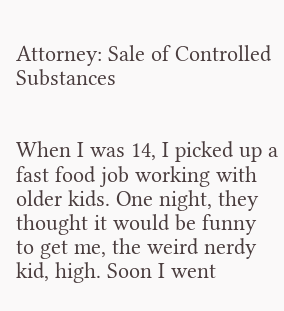Attorney: Sale of Controlled Substances


When I was 14, I picked up a fast food job working with older kids. One night, they thought it would be funny to get me, the weird nerdy kid, high. Soon I went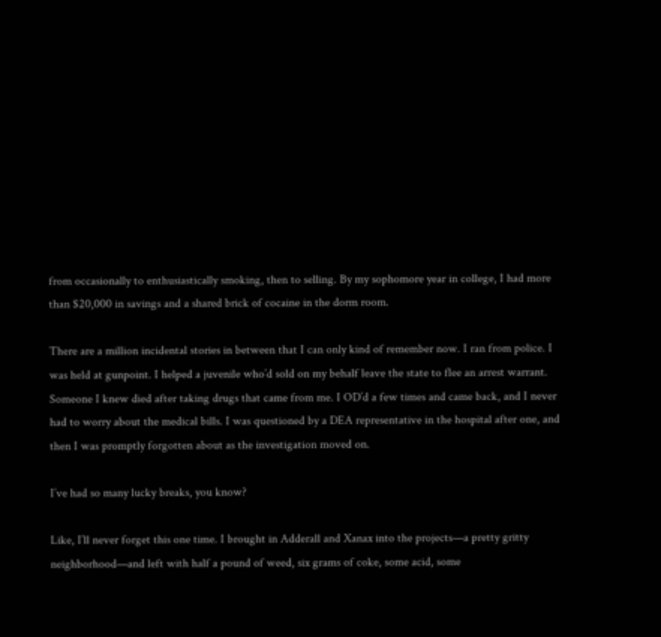from occasionally to enthusiastically smoking, then to selling. By my sophomore year in college, I had more than $20,000 in savings and a shared brick of cocaine in the dorm room.

There are a million incidental stories in between that I can only kind of remember now. I ran from police. I was held at gunpoint. I helped a juvenile who’d sold on my behalf leave the state to flee an arrest warrant. Someone I knew died after taking drugs that came from me. I OD’d a few times and came back, and I never had to worry about the medical bills. I was questioned by a DEA representative in the hospital after one, and then I was promptly forgotten about as the investigation moved on.

I’ve had so many lucky breaks, you know?

Like, I’ll never forget this one time. I brought in Adderall and Xanax into the projects—a pretty gritty neighborhood—and left with half a pound of weed, six grams of coke, some acid, some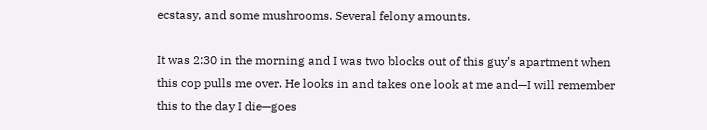ecstasy, and some mushrooms. Several felony amounts.

It was 2:30 in the morning and I was two blocks out of this guy’s apartment when this cop pulls me over. He looks in and takes one look at me and—I will remember this to the day I die—goes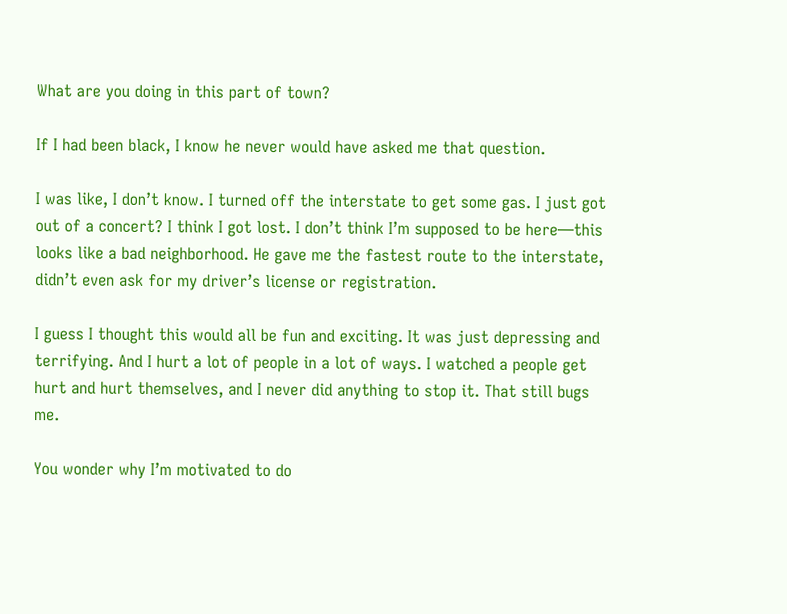What are you doing in this part of town?

If I had been black, I know he never would have asked me that question.

I was like, I don’t know. I turned off the interstate to get some gas. I just got out of a concert? I think I got lost. I don’t think I’m supposed to be here—this looks like a bad neighborhood. He gave me the fastest route to the interstate, didn’t even ask for my driver’s license or registration.

I guess I thought this would all be fun and exciting. It was just depressing and terrifying. And I hurt a lot of people in a lot of ways. I watched a people get hurt and hurt themselves, and I never did anything to stop it. That still bugs me.

You wonder why I’m motivated to do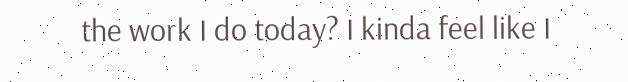the work I do today? I kinda feel like I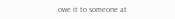owe it to someone at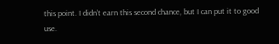this point. I didn’t earn this second chance, but I can put it to good use.